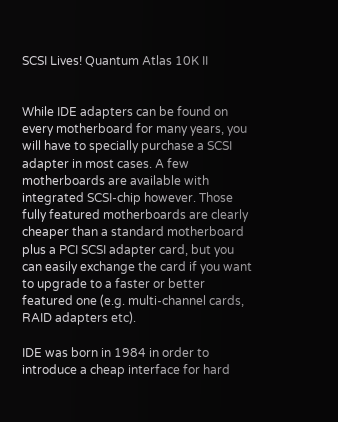SCSI Lives! Quantum Atlas 10K II


While IDE adapters can be found on every motherboard for many years, you will have to specially purchase a SCSI adapter in most cases. A few motherboards are available with integrated SCSI-chip however. Those fully featured motherboards are clearly cheaper than a standard motherboard plus a PCI SCSI adapter card, but you can easily exchange the card if you want to upgrade to a faster or better featured one (e.g. multi-channel cards, RAID adapters etc).

IDE was born in 1984 in order to introduce a cheap interface for hard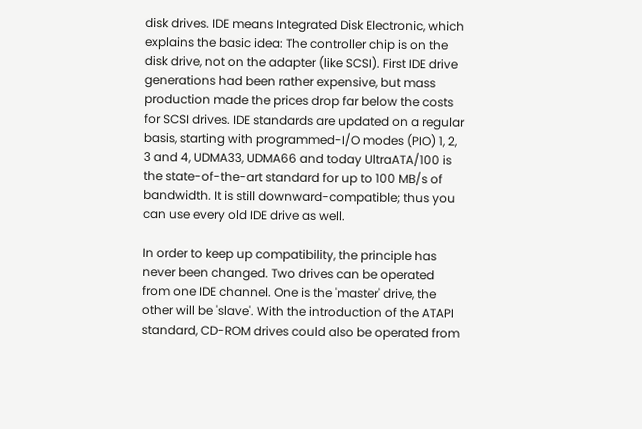disk drives. IDE means Integrated Disk Electronic, which explains the basic idea: The controller chip is on the disk drive, not on the adapter (like SCSI). First IDE drive generations had been rather expensive, but mass production made the prices drop far below the costs for SCSI drives. IDE standards are updated on a regular basis, starting with programmed-I/O modes (PIO) 1, 2, 3 and 4, UDMA33, UDMA66 and today UltraATA/100 is the state-of-the-art standard for up to 100 MB/s of bandwidth. It is still downward-compatible; thus you can use every old IDE drive as well.

In order to keep up compatibility, the principle has never been changed. Two drives can be operated from one IDE channel. One is the 'master' drive, the other will be 'slave'. With the introduction of the ATAPI standard, CD-ROM drives could also be operated from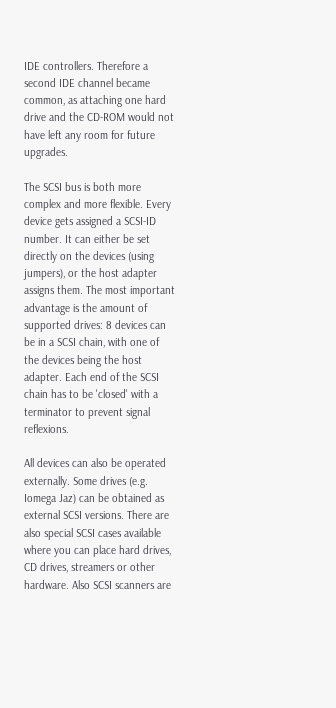IDE controllers. Therefore a second IDE channel became common, as attaching one hard drive and the CD-ROM would not have left any room for future upgrades.

The SCSI bus is both more complex and more flexible. Every device gets assigned a SCSI-ID number. It can either be set directly on the devices (using jumpers), or the host adapter assigns them. The most important advantage is the amount of supported drives: 8 devices can be in a SCSI chain, with one of the devices being the host adapter. Each end of the SCSI chain has to be 'closed' with a terminator to prevent signal reflexions.

All devices can also be operated externally. Some drives (e.g. Iomega Jaz) can be obtained as external SCSI versions. There are also special SCSI cases available where you can place hard drives, CD drives, streamers or other hardware. Also SCSI scanners are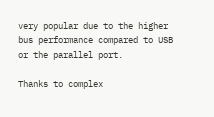very popular due to the higher bus performance compared to USB or the parallel port.

Thanks to complex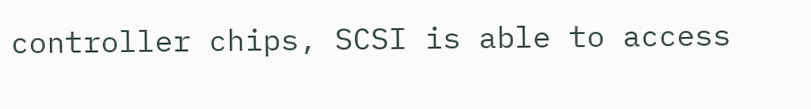controller chips, SCSI is able to access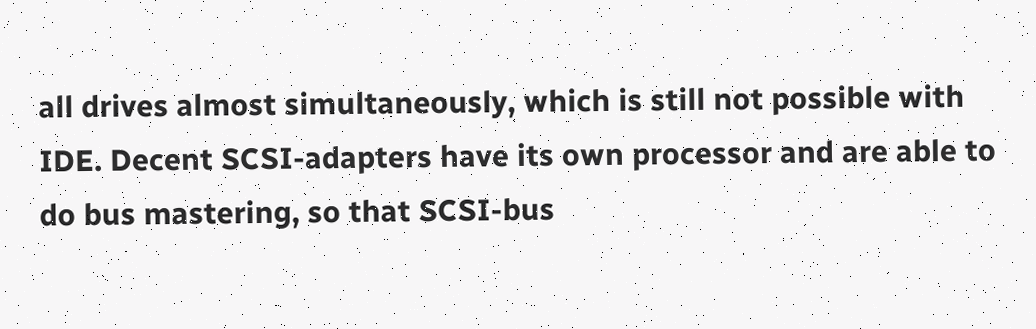all drives almost simultaneously, which is still not possible with IDE. Decent SCSI-adapters have its own processor and are able to do bus mastering, so that SCSI-bus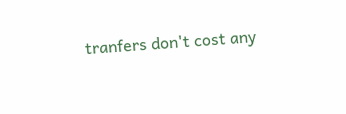tranfers don't cost any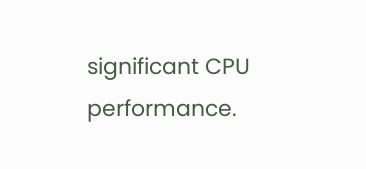significant CPU performance.